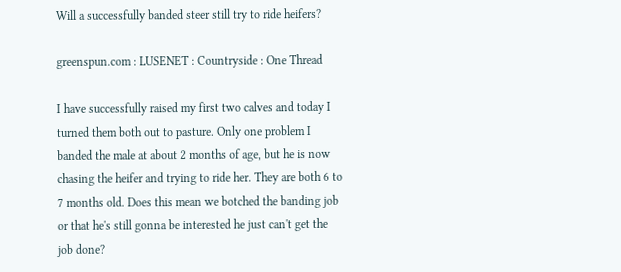Will a successfully banded steer still try to ride heifers?

greenspun.com : LUSENET : Countryside : One Thread

I have successfully raised my first two calves and today I turned them both out to pasture. Only one problem I banded the male at about 2 months of age, but he is now chasing the heifer and trying to ride her. They are both 6 to 7 months old. Does this mean we botched the banding job or that he's still gonna be interested he just can't get the job done?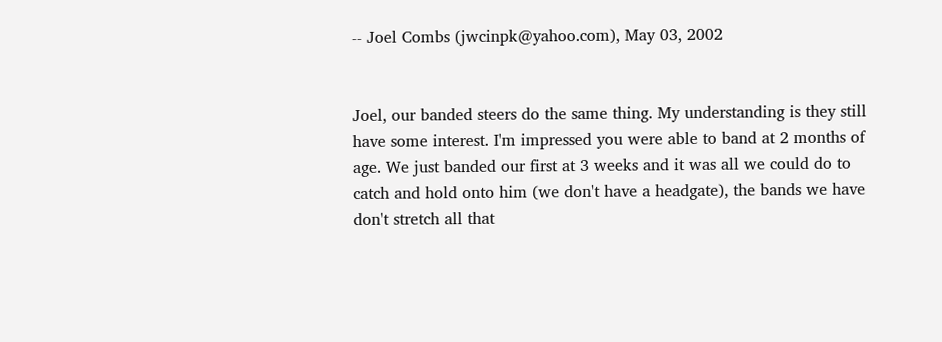-- Joel Combs (jwcinpk@yahoo.com), May 03, 2002


Joel, our banded steers do the same thing. My understanding is they still have some interest. I'm impressed you were able to band at 2 months of age. We just banded our first at 3 weeks and it was all we could do to catch and hold onto him (we don't have a headgate), the bands we have don't stretch all that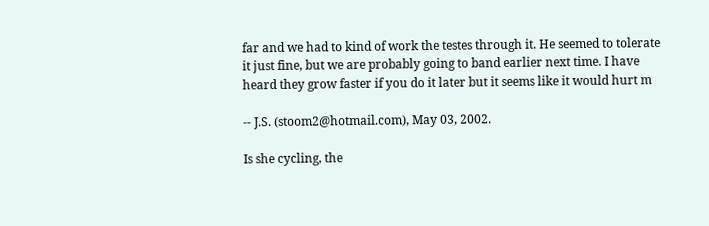far and we had to kind of work the testes through it. He seemed to tolerate it just fine, but we are probably going to band earlier next time. I have heard they grow faster if you do it later but it seems like it would hurt m

-- J.S. (stoom2@hotmail.com), May 03, 2002.

Is she cycling, the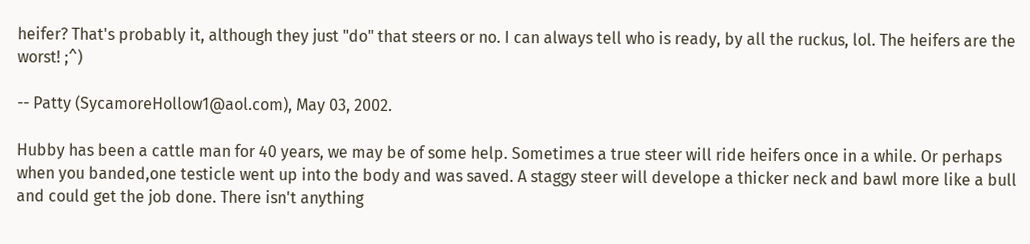heifer? That's probably it, although they just "do" that steers or no. I can always tell who is ready, by all the ruckus, lol. The heifers are the worst! ;^)

-- Patty (SycamoreHollow1@aol.com), May 03, 2002.

Hubby has been a cattle man for 40 years, we may be of some help. Sometimes a true steer will ride heifers once in a while. Or perhaps when you banded,one testicle went up into the body and was saved. A staggy steer will develope a thicker neck and bawl more like a bull and could get the job done. There isn't anything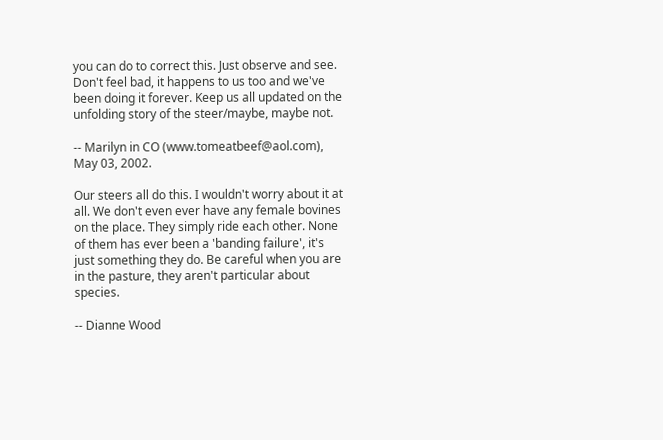you can do to correct this. Just observe and see. Don't feel bad, it happens to us too and we've been doing it forever. Keep us all updated on the unfolding story of the steer/maybe, maybe not.

-- Marilyn in CO (www.tomeatbeef@aol.com), May 03, 2002.

Our steers all do this. I wouldn't worry about it at all. We don't even ever have any female bovines on the place. They simply ride each other. None of them has ever been a 'banding failure', it's just something they do. Be careful when you are in the pasture, they aren't particular about species.

-- Dianne Wood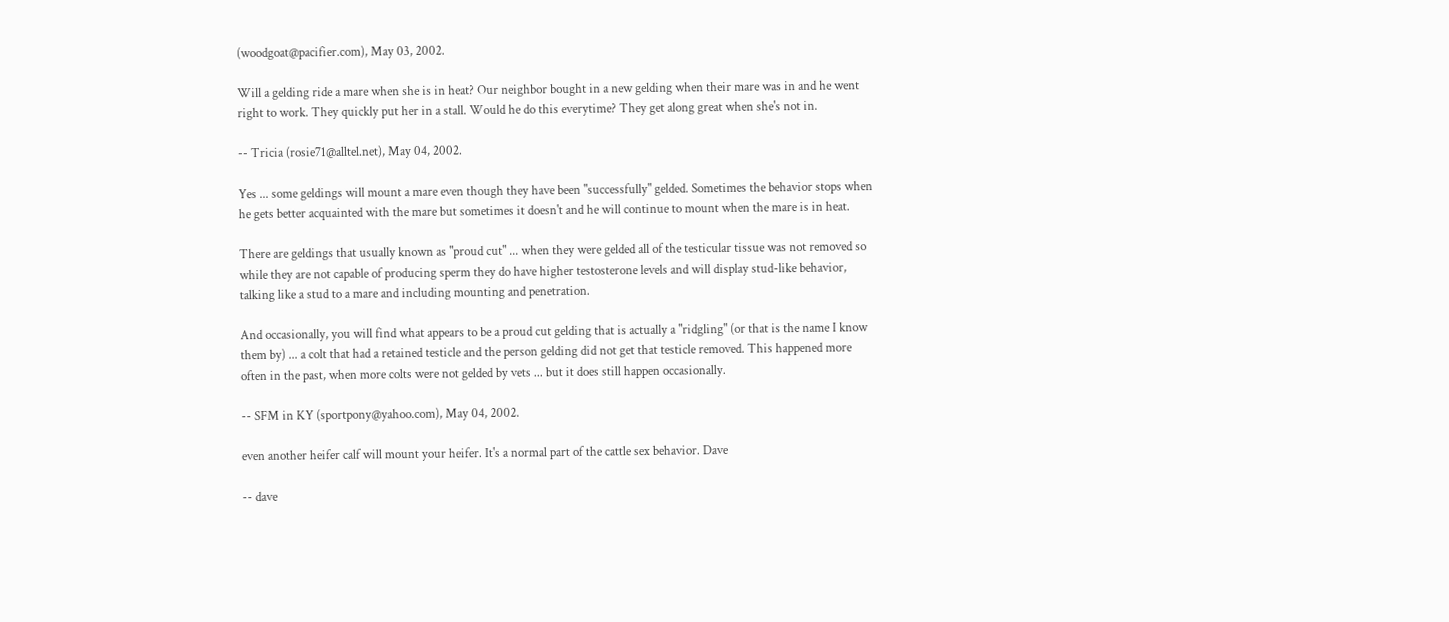(woodgoat@pacifier.com), May 03, 2002.

Will a gelding ride a mare when she is in heat? Our neighbor bought in a new gelding when their mare was in and he went right to work. They quickly put her in a stall. Would he do this everytime? They get along great when she's not in.

-- Tricia (rosie71@alltel.net), May 04, 2002.

Yes ... some geldings will mount a mare even though they have been "successfully" gelded. Sometimes the behavior stops when he gets better acquainted with the mare but sometimes it doesn't and he will continue to mount when the mare is in heat.

There are geldings that usually known as "proud cut" ... when they were gelded all of the testicular tissue was not removed so while they are not capable of producing sperm they do have higher testosterone levels and will display stud-like behavior, talking like a stud to a mare and including mounting and penetration.

And occasionally, you will find what appears to be a proud cut gelding that is actually a "ridgling" (or that is the name I know them by) ... a colt that had a retained testicle and the person gelding did not get that testicle removed. This happened more often in the past, when more colts were not gelded by vets ... but it does still happen occasionally.

-- SFM in KY (sportpony@yahoo.com), May 04, 2002.

even another heifer calf will mount your heifer. It's a normal part of the cattle sex behavior. Dave

-- dave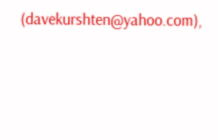(davekurshten@yahoo.com),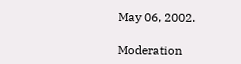May 06, 2002.

Moderation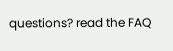questions? read the FAQ